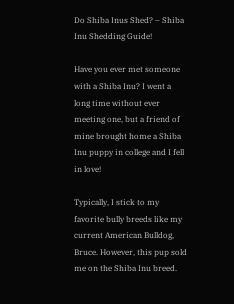Do Shiba Inus Shed? – Shiba Inu Shedding Guide!

Have you ever met someone with a Shiba Inu? I went a long time without ever meeting one, but a friend of mine brought home a Shiba Inu puppy in college and I fell in love!

Typically, I stick to my favorite bully breeds like my current American Bulldog, Bruce. However, this pup sold me on the Shiba Inu breed.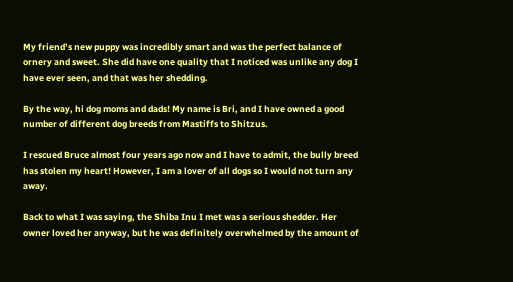My friend’s new puppy was incredibly smart and was the perfect balance of ornery and sweet. She did have one quality that I noticed was unlike any dog I have ever seen, and that was her shedding.

By the way, hi dog moms and dads! My name is Bri, and I have owned a good number of different dog breeds from Mastiffs to Shitzus.

I rescued Bruce almost four years ago now and I have to admit, the bully breed has stolen my heart! However, I am a lover of all dogs so I would not turn any away.

Back to what I was saying, the Shiba Inu I met was a serious shedder. Her owner loved her anyway, but he was definitely overwhelmed by the amount of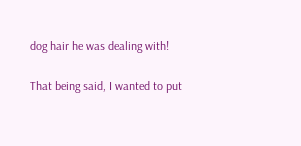dog hair he was dealing with!

That being said, I wanted to put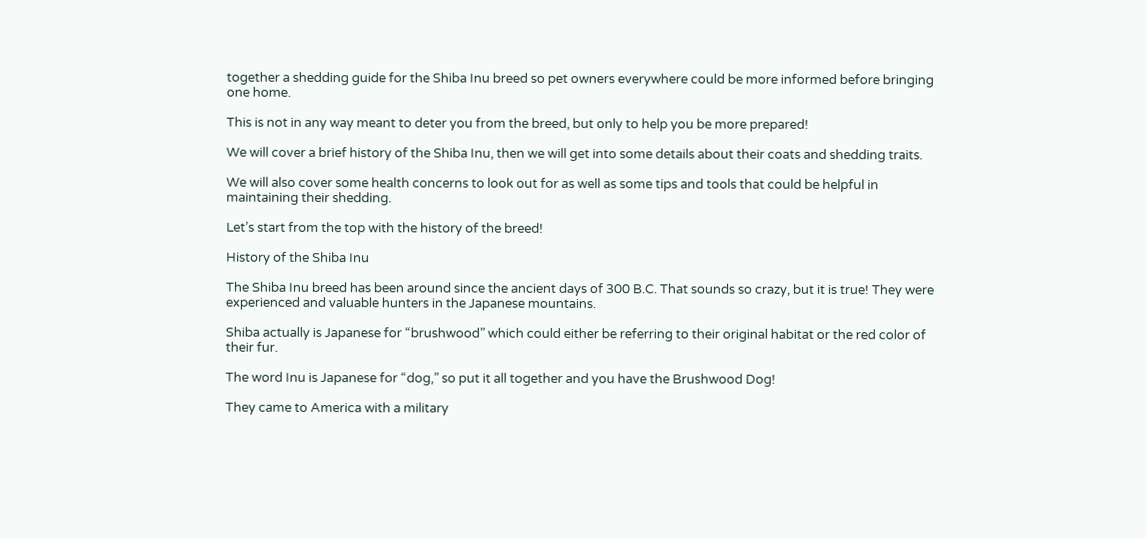together a shedding guide for the Shiba Inu breed so pet owners everywhere could be more informed before bringing one home.

This is not in any way meant to deter you from the breed, but only to help you be more prepared!

We will cover a brief history of the Shiba Inu, then we will get into some details about their coats and shedding traits.

We will also cover some health concerns to look out for as well as some tips and tools that could be helpful in maintaining their shedding.

Let’s start from the top with the history of the breed!

History of the Shiba Inu

The Shiba Inu breed has been around since the ancient days of 300 B.C. That sounds so crazy, but it is true! They were experienced and valuable hunters in the Japanese mountains.

Shiba actually is Japanese for “brushwood” which could either be referring to their original habitat or the red color of their fur.

The word Inu is Japanese for “dog,” so put it all together and you have the Brushwood Dog!

They came to America with a military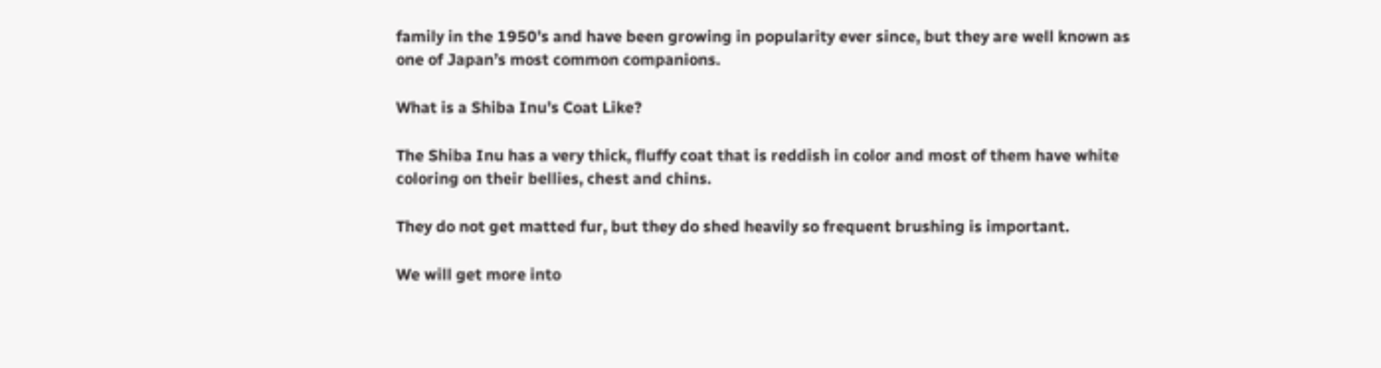family in the 1950’s and have been growing in popularity ever since, but they are well known as one of Japan’s most common companions.

What is a Shiba Inu’s Coat Like?

The Shiba Inu has a very thick, fluffy coat that is reddish in color and most of them have white coloring on their bellies, chest and chins.

They do not get matted fur, but they do shed heavily so frequent brushing is important.

We will get more into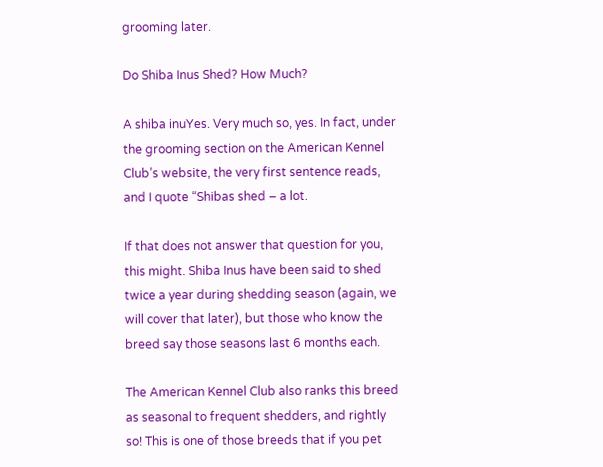grooming later.

Do Shiba Inus Shed? How Much?

A shiba inuYes. Very much so, yes. In fact, under the grooming section on the American Kennel Club’s website, the very first sentence reads, and I quote “Shibas shed – a lot.

If that does not answer that question for you, this might. Shiba Inus have been said to shed twice a year during shedding season (again, we will cover that later), but those who know the breed say those seasons last 6 months each.

The American Kennel Club also ranks this breed as seasonal to frequent shedders, and rightly so! This is one of those breeds that if you pet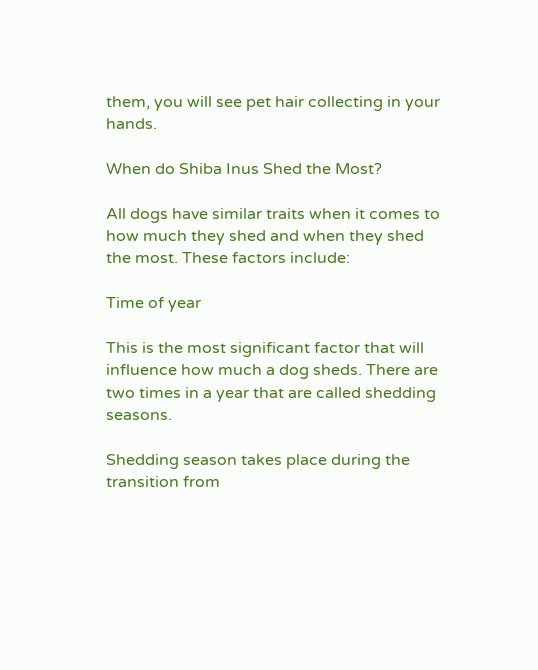them, you will see pet hair collecting in your hands.

When do Shiba Inus Shed the Most?

All dogs have similar traits when it comes to how much they shed and when they shed the most. These factors include:

Time of year

This is the most significant factor that will influence how much a dog sheds. There are two times in a year that are called shedding seasons.

Shedding season takes place during the transition from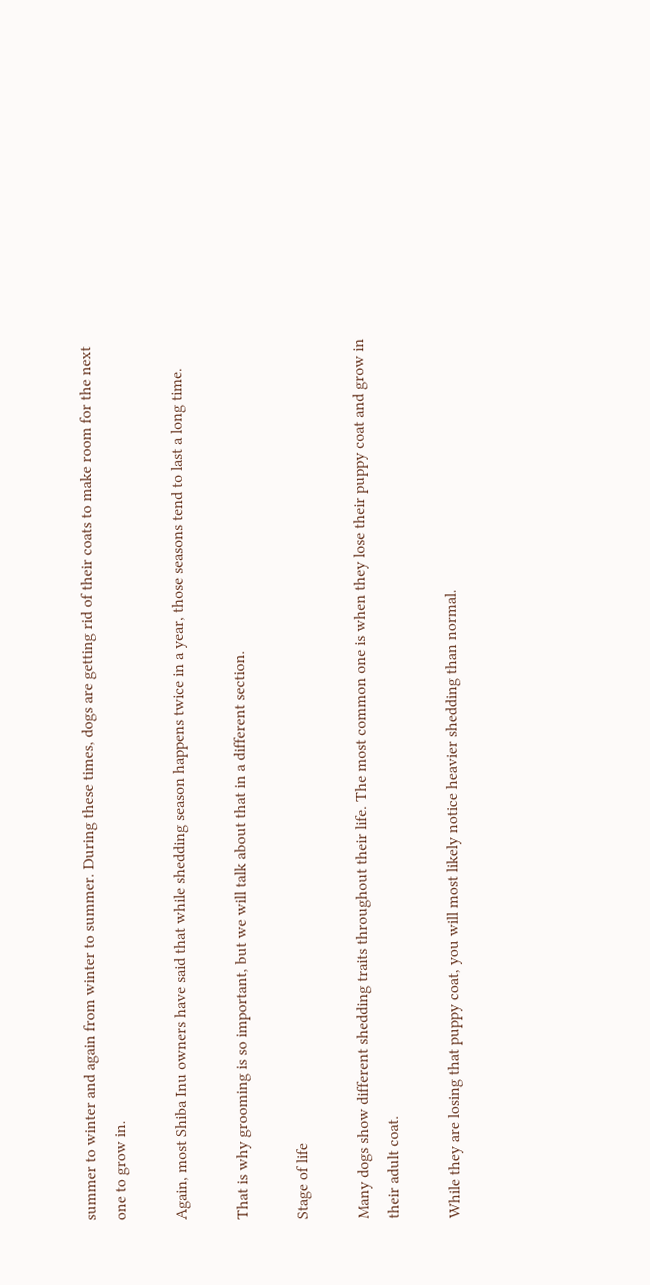summer to winter and again from winter to summer. During these times, dogs are getting rid of their coats to make room for the next one to grow in.

Again, most Shiba Inu owners have said that while shedding season happens twice in a year, those seasons tend to last a long time.

That is why grooming is so important, but we will talk about that in a different section.

Stage of life

Many dogs show different shedding traits throughout their life. The most common one is when they lose their puppy coat and grow in their adult coat.

While they are losing that puppy coat, you will most likely notice heavier shedding than normal.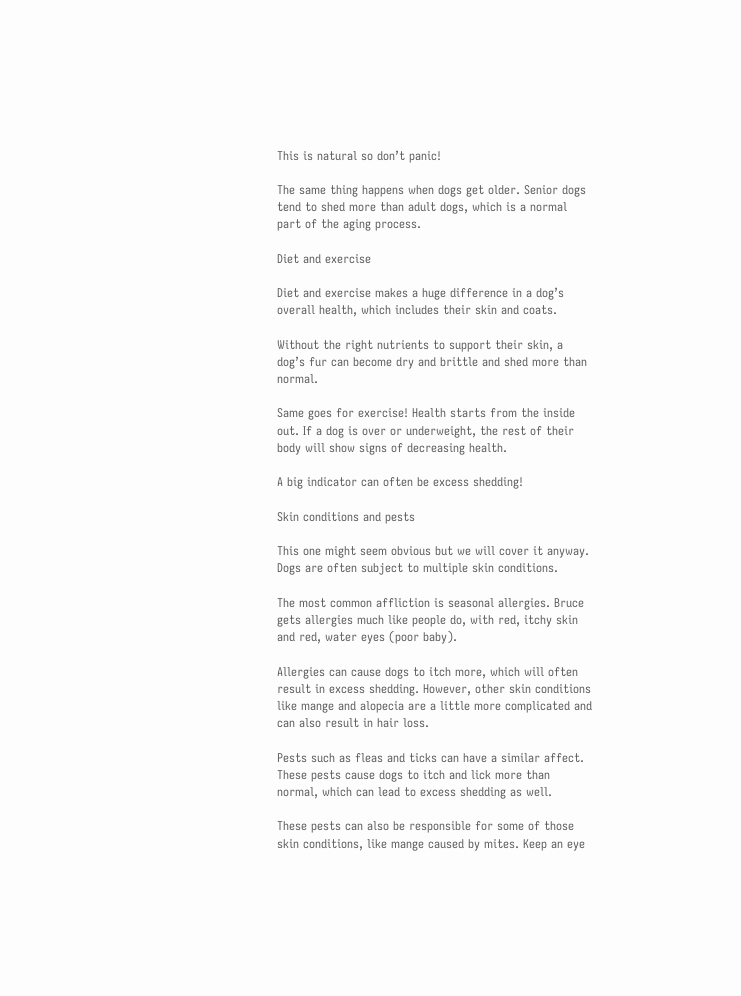This is natural so don’t panic!

The same thing happens when dogs get older. Senior dogs tend to shed more than adult dogs, which is a normal part of the aging process.

Diet and exercise

Diet and exercise makes a huge difference in a dog’s overall health, which includes their skin and coats.

Without the right nutrients to support their skin, a dog’s fur can become dry and brittle and shed more than normal.

Same goes for exercise! Health starts from the inside out. If a dog is over or underweight, the rest of their body will show signs of decreasing health.

A big indicator can often be excess shedding!

Skin conditions and pests

This one might seem obvious but we will cover it anyway. Dogs are often subject to multiple skin conditions.

The most common affliction is seasonal allergies. Bruce gets allergies much like people do, with red, itchy skin and red, water eyes (poor baby).

Allergies can cause dogs to itch more, which will often result in excess shedding. However, other skin conditions like mange and alopecia are a little more complicated and can also result in hair loss.

Pests such as fleas and ticks can have a similar affect. These pests cause dogs to itch and lick more than normal, which can lead to excess shedding as well.

These pests can also be responsible for some of those skin conditions, like mange caused by mites. Keep an eye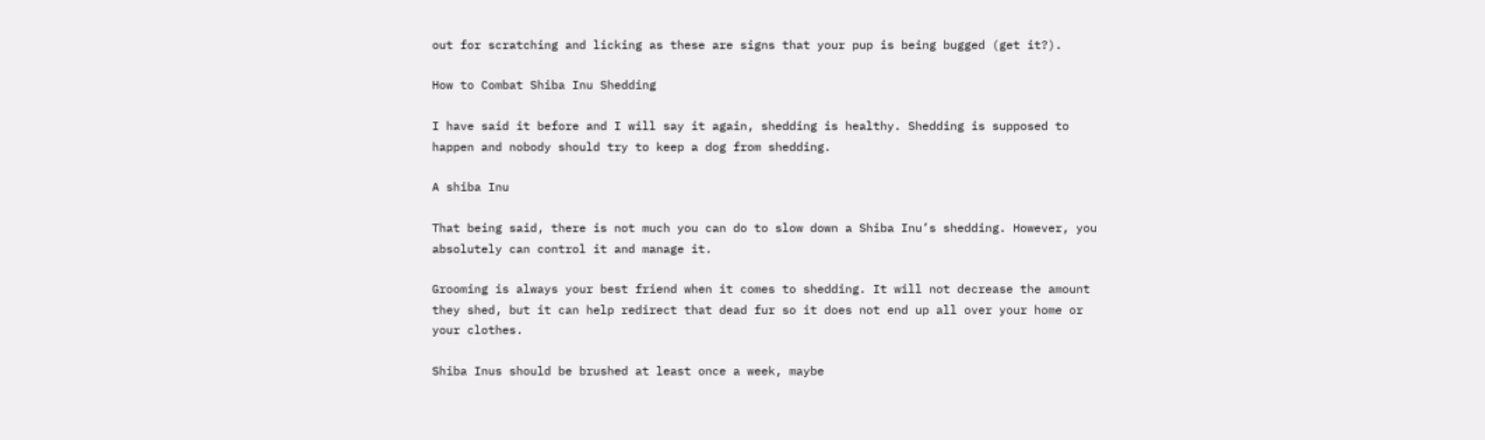out for scratching and licking as these are signs that your pup is being bugged (get it?).

How to Combat Shiba Inu Shedding

I have said it before and I will say it again, shedding is healthy. Shedding is supposed to happen and nobody should try to keep a dog from shedding.

A shiba Inu

That being said, there is not much you can do to slow down a Shiba Inu’s shedding. However, you absolutely can control it and manage it.

Grooming is always your best friend when it comes to shedding. It will not decrease the amount they shed, but it can help redirect that dead fur so it does not end up all over your home or your clothes.

Shiba Inus should be brushed at least once a week, maybe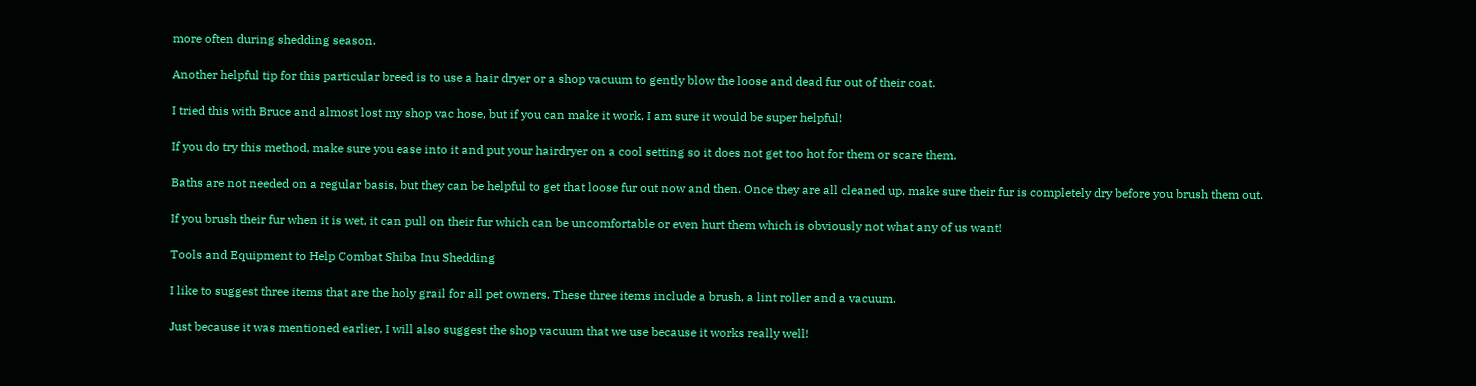more often during shedding season.

Another helpful tip for this particular breed is to use a hair dryer or a shop vacuum to gently blow the loose and dead fur out of their coat.

I tried this with Bruce and almost lost my shop vac hose, but if you can make it work, I am sure it would be super helpful!

If you do try this method, make sure you ease into it and put your hairdryer on a cool setting so it does not get too hot for them or scare them.

Baths are not needed on a regular basis, but they can be helpful to get that loose fur out now and then. Once they are all cleaned up, make sure their fur is completely dry before you brush them out.

If you brush their fur when it is wet, it can pull on their fur which can be uncomfortable or even hurt them which is obviously not what any of us want!

Tools and Equipment to Help Combat Shiba Inu Shedding

I like to suggest three items that are the holy grail for all pet owners. These three items include a brush, a lint roller and a vacuum.

Just because it was mentioned earlier, I will also suggest the shop vacuum that we use because it works really well!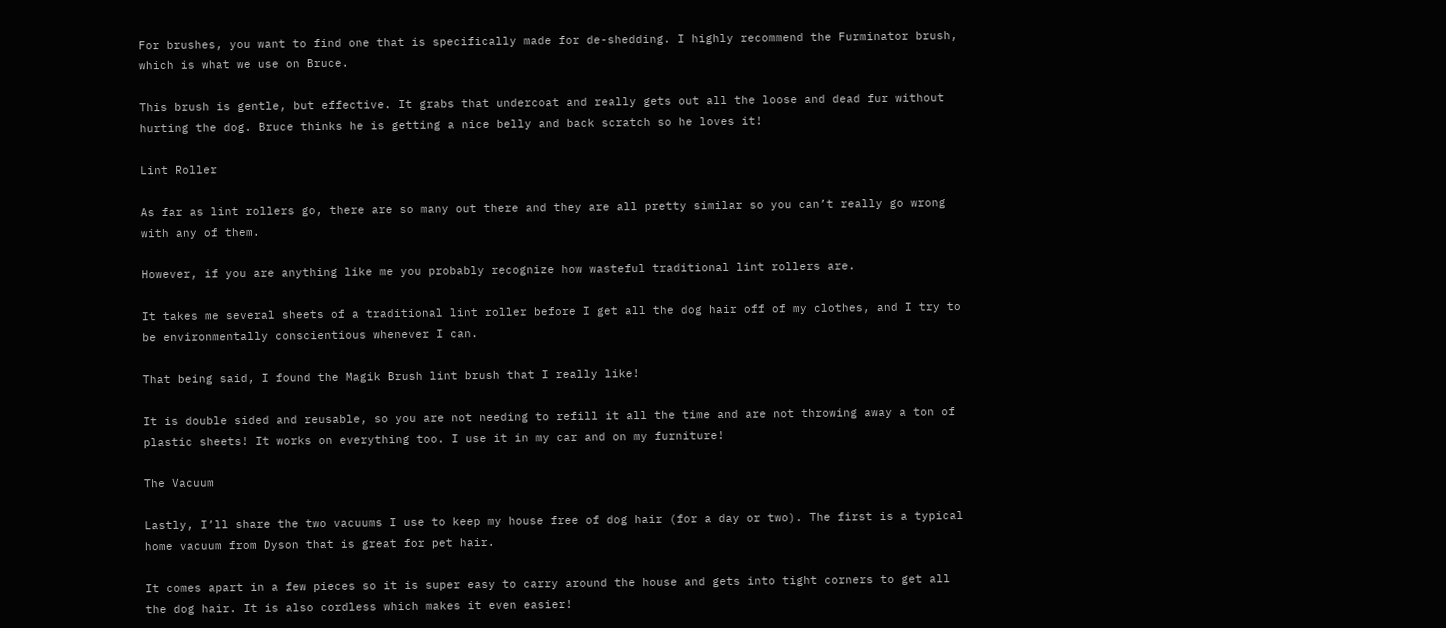For brushes, you want to find one that is specifically made for de-shedding. I highly recommend the Furminator brush, which is what we use on Bruce.

This brush is gentle, but effective. It grabs that undercoat and really gets out all the loose and dead fur without hurting the dog. Bruce thinks he is getting a nice belly and back scratch so he loves it!

Lint Roller

As far as lint rollers go, there are so many out there and they are all pretty similar so you can’t really go wrong with any of them.

However, if you are anything like me you probably recognize how wasteful traditional lint rollers are.

It takes me several sheets of a traditional lint roller before I get all the dog hair off of my clothes, and I try to be environmentally conscientious whenever I can.

That being said, I found the Magik Brush lint brush that I really like!

It is double sided and reusable, so you are not needing to refill it all the time and are not throwing away a ton of plastic sheets! It works on everything too. I use it in my car and on my furniture!

The Vacuum

Lastly, I’ll share the two vacuums I use to keep my house free of dog hair (for a day or two). The first is a typical home vacuum from Dyson that is great for pet hair.

It comes apart in a few pieces so it is super easy to carry around the house and gets into tight corners to get all the dog hair. It is also cordless which makes it even easier!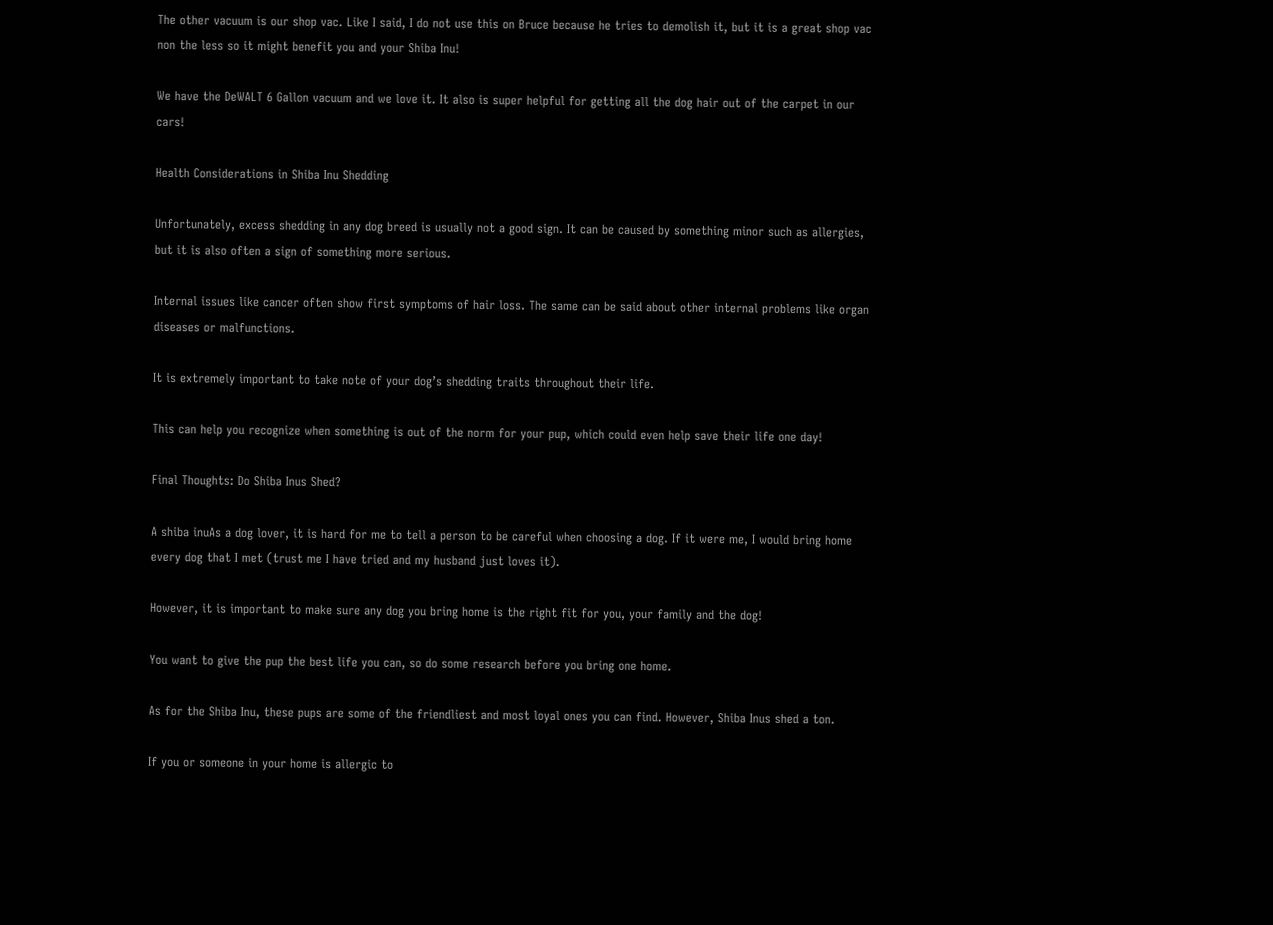The other vacuum is our shop vac. Like I said, I do not use this on Bruce because he tries to demolish it, but it is a great shop vac non the less so it might benefit you and your Shiba Inu!

We have the DeWALT 6 Gallon vacuum and we love it. It also is super helpful for getting all the dog hair out of the carpet in our cars!

Health Considerations in Shiba Inu Shedding

Unfortunately, excess shedding in any dog breed is usually not a good sign. It can be caused by something minor such as allergies, but it is also often a sign of something more serious.

Internal issues like cancer often show first symptoms of hair loss. The same can be said about other internal problems like organ diseases or malfunctions.

It is extremely important to take note of your dog’s shedding traits throughout their life.

This can help you recognize when something is out of the norm for your pup, which could even help save their life one day!

Final Thoughts: Do Shiba Inus Shed?

A shiba inuAs a dog lover, it is hard for me to tell a person to be careful when choosing a dog. If it were me, I would bring home every dog that I met (trust me I have tried and my husband just loves it).

However, it is important to make sure any dog you bring home is the right fit for you, your family and the dog!

You want to give the pup the best life you can, so do some research before you bring one home.

As for the Shiba Inu, these pups are some of the friendliest and most loyal ones you can find. However, Shiba Inus shed a ton.

If you or someone in your home is allergic to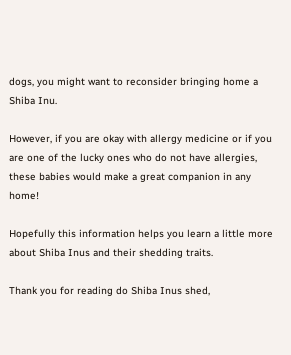dogs, you might want to reconsider bringing home a Shiba Inu.

However, if you are okay with allergy medicine or if you are one of the lucky ones who do not have allergies, these babies would make a great companion in any home!

Hopefully this information helps you learn a little more about Shiba Inus and their shedding traits.

Thank you for reading do Shiba Inus shed,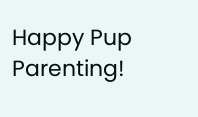Happy Pup Parenting!